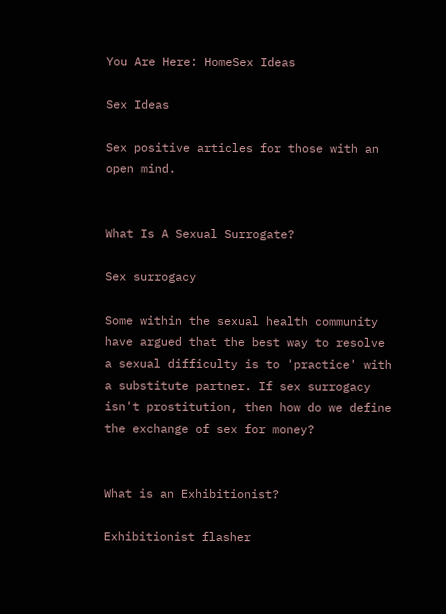You Are Here: HomeSex Ideas

Sex Ideas

Sex positive articles for those with an open mind.


What Is A Sexual Surrogate?

Sex surrogacy

Some within the sexual health community have argued that the best way to resolve a sexual difficulty is to 'practice' with a substitute partner. If sex surrogacy isn't prostitution, then how do we define the exchange of sex for money?


What is an Exhibitionist?

Exhibitionist flasher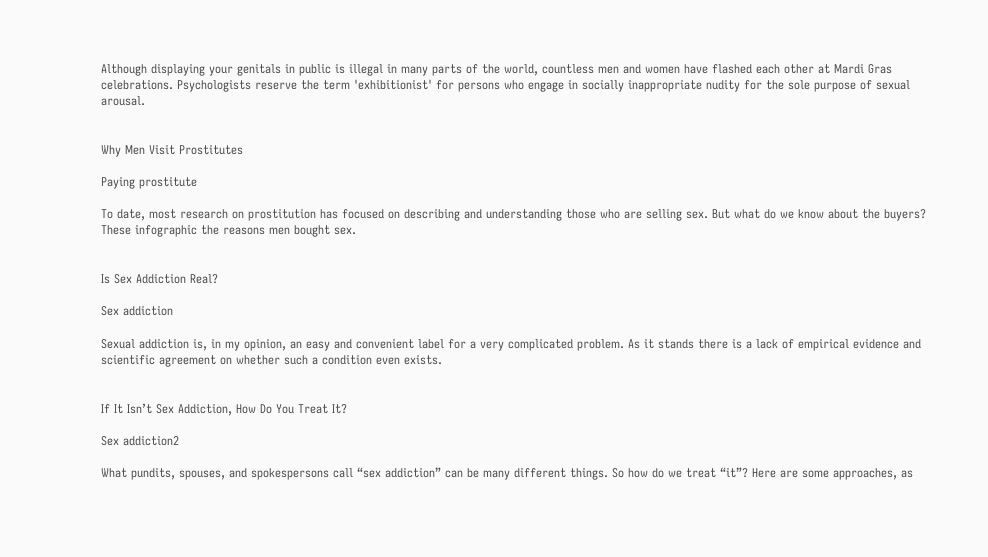Although displaying your genitals in public is illegal in many parts of the world, countless men and women have flashed each other at Mardi Gras celebrations. Psychologists reserve the term 'exhibitionist' for persons who engage in socially inappropriate nudity for the sole purpose of sexual arousal.


Why Men Visit Prostitutes

Paying prostitute

To date, most research on prostitution has focused on describing and understanding those who are selling sex. But what do we know about the buyers? These infographic the reasons men bought sex.


Is Sex Addiction Real?

Sex addiction

Sexual addiction is, in my opinion, an easy and convenient label for a very complicated problem. As it stands there is a lack of empirical evidence and scientific agreement on whether such a condition even exists.


If It Isn’t Sex Addiction, How Do You Treat It?

Sex addiction2

What pundits, spouses, and spokespersons call “sex addiction” can be many different things. So how do we treat “it”? Here are some approaches, as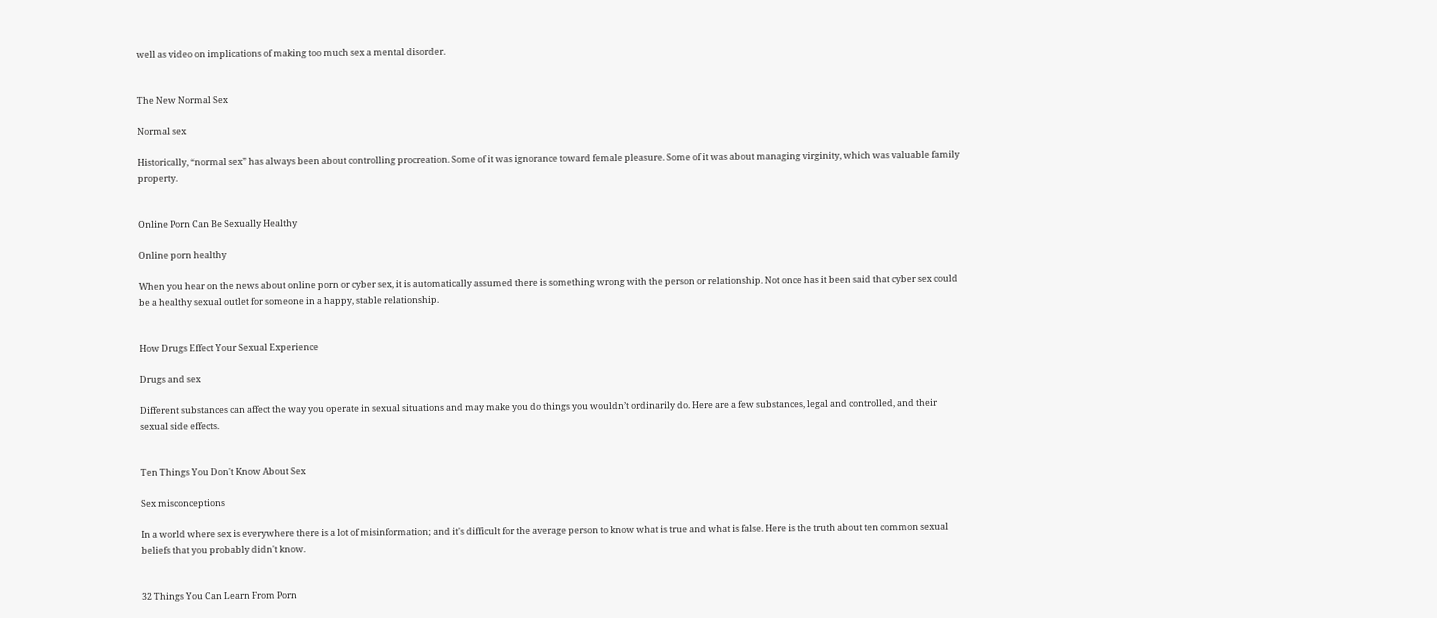well as video on implications of making too much sex a mental disorder.


The New Normal Sex

Normal sex

Historically, “normal sex” has always been about controlling procreation. Some of it was ignorance toward female pleasure. Some of it was about managing virginity, which was valuable family property.


Online Porn Can Be Sexually Healthy

Online porn healthy

When you hear on the news about online porn or cyber sex, it is automatically assumed there is something wrong with the person or relationship. Not once has it been said that cyber sex could be a healthy sexual outlet for someone in a happy, stable relationship.


How Drugs Effect Your Sexual Experience

Drugs and sex

Different substances can affect the way you operate in sexual situations and may make you do things you wouldn’t ordinarily do. Here are a few substances, legal and controlled, and their sexual side effects.


Ten Things You Don't Know About Sex

Sex misconceptions

In a world where sex is everywhere there is a lot of misinformation; and it's difficult for the average person to know what is true and what is false. Here is the truth about ten common sexual beliefs that you probably didn't know.


32 Things You Can Learn From Porn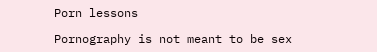Porn lessons

Pornography is not meant to be sex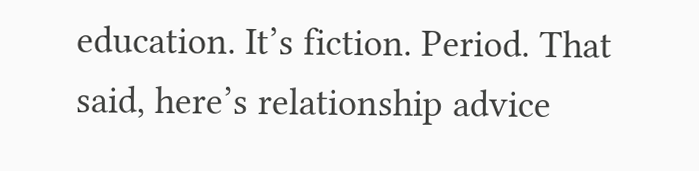education. It’s fiction. Period. That said, here’s relationship advice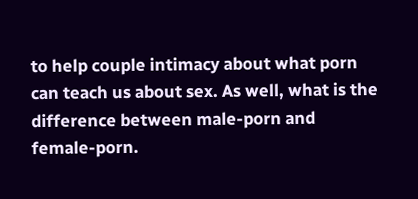to help couple intimacy about what porn can teach us about sex. As well, what is the difference between male-porn and female-porn.